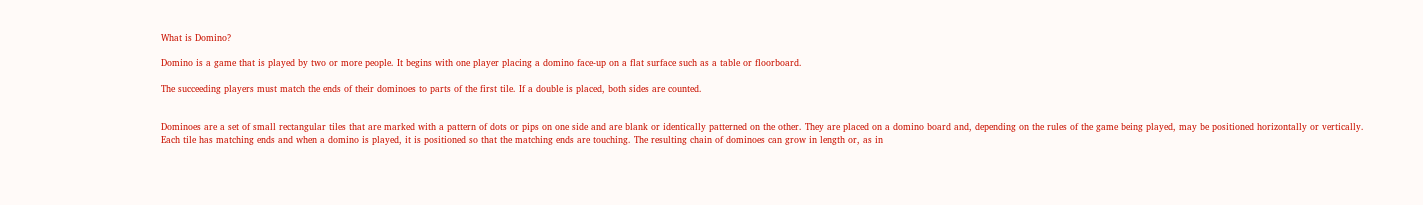What is Domino?

Domino is a game that is played by two or more people. It begins with one player placing a domino face-up on a flat surface such as a table or floorboard.

The succeeding players must match the ends of their dominoes to parts of the first tile. If a double is placed, both sides are counted.


Dominoes are a set of small rectangular tiles that are marked with a pattern of dots or pips on one side and are blank or identically patterned on the other. They are placed on a domino board and, depending on the rules of the game being played, may be positioned horizontally or vertically. Each tile has matching ends and when a domino is played, it is positioned so that the matching ends are touching. The resulting chain of dominoes can grow in length or, as in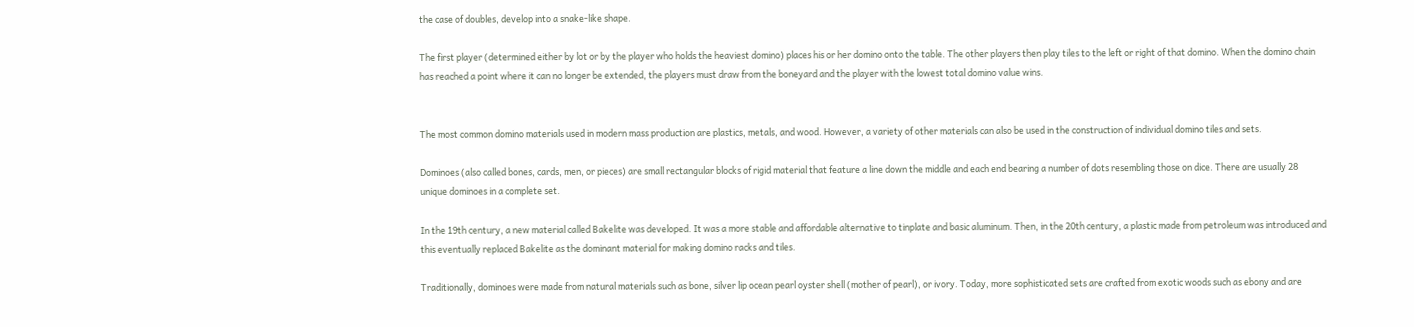the case of doubles, develop into a snake-like shape.

The first player (determined either by lot or by the player who holds the heaviest domino) places his or her domino onto the table. The other players then play tiles to the left or right of that domino. When the domino chain has reached a point where it can no longer be extended, the players must draw from the boneyard and the player with the lowest total domino value wins.


The most common domino materials used in modern mass production are plastics, metals, and wood. However, a variety of other materials can also be used in the construction of individual domino tiles and sets.

Dominoes (also called bones, cards, men, or pieces) are small rectangular blocks of rigid material that feature a line down the middle and each end bearing a number of dots resembling those on dice. There are usually 28 unique dominoes in a complete set.

In the 19th century, a new material called Bakelite was developed. It was a more stable and affordable alternative to tinplate and basic aluminum. Then, in the 20th century, a plastic made from petroleum was introduced and this eventually replaced Bakelite as the dominant material for making domino racks and tiles.

Traditionally, dominoes were made from natural materials such as bone, silver lip ocean pearl oyster shell (mother of pearl), or ivory. Today, more sophisticated sets are crafted from exotic woods such as ebony and are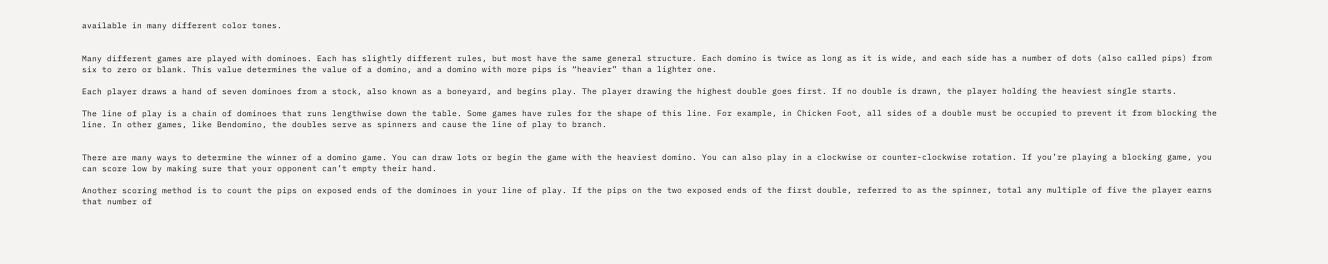available in many different color tones.


Many different games are played with dominoes. Each has slightly different rules, but most have the same general structure. Each domino is twice as long as it is wide, and each side has a number of dots (also called pips) from six to zero or blank. This value determines the value of a domino, and a domino with more pips is “heavier” than a lighter one.

Each player draws a hand of seven dominoes from a stock, also known as a boneyard, and begins play. The player drawing the highest double goes first. If no double is drawn, the player holding the heaviest single starts.

The line of play is a chain of dominoes that runs lengthwise down the table. Some games have rules for the shape of this line. For example, in Chicken Foot, all sides of a double must be occupied to prevent it from blocking the line. In other games, like Bendomino, the doubles serve as spinners and cause the line of play to branch.


There are many ways to determine the winner of a domino game. You can draw lots or begin the game with the heaviest domino. You can also play in a clockwise or counter-clockwise rotation. If you’re playing a blocking game, you can score low by making sure that your opponent can’t empty their hand.

Another scoring method is to count the pips on exposed ends of the dominoes in your line of play. If the pips on the two exposed ends of the first double, referred to as the spinner, total any multiple of five the player earns that number of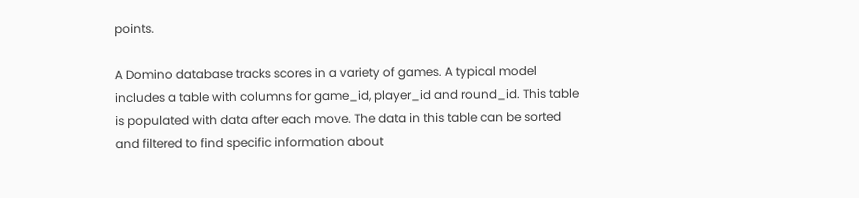points.

A Domino database tracks scores in a variety of games. A typical model includes a table with columns for game_id, player_id and round_id. This table is populated with data after each move. The data in this table can be sorted and filtered to find specific information about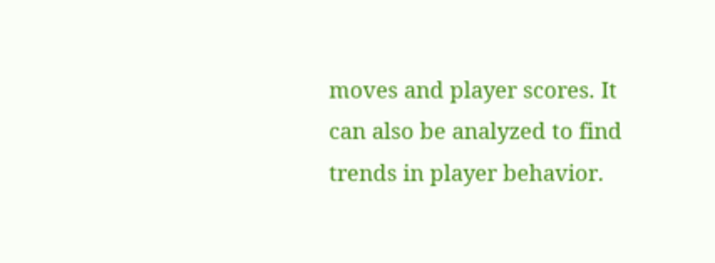moves and player scores. It can also be analyzed to find trends in player behavior.